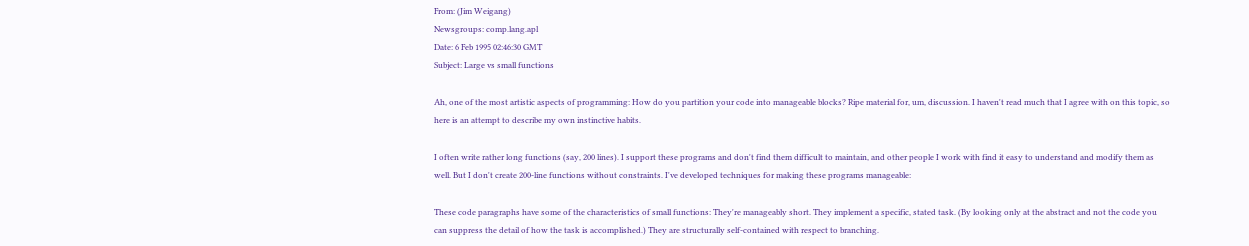From: (Jim Weigang)
Newsgroups: comp.lang.apl
Date: 6 Feb 1995 02:46:30 GMT
Subject: Large vs small functions

Ah, one of the most artistic aspects of programming: How do you partition your code into manageable blocks? Ripe material for, um, discussion. I haven't read much that I agree with on this topic, so here is an attempt to describe my own instinctive habits.

I often write rather long functions (say, 200 lines). I support these programs and don't find them difficult to maintain, and other people I work with find it easy to understand and modify them as well. But I don't create 200-line functions without constraints. I've developed techniques for making these programs manageable:

These code paragraphs have some of the characteristics of small functions: They're manageably short. They implement a specific, stated task. (By looking only at the abstract and not the code you can suppress the detail of how the task is accomplished.) They are structurally self-contained with respect to branching.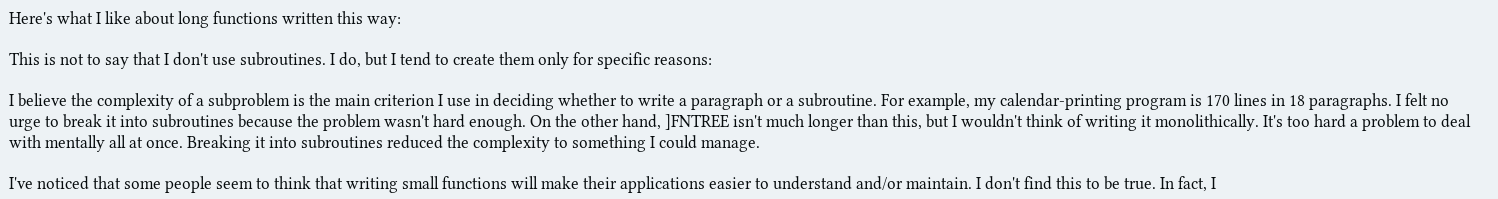Here's what I like about long functions written this way:

This is not to say that I don't use subroutines. I do, but I tend to create them only for specific reasons:

I believe the complexity of a subproblem is the main criterion I use in deciding whether to write a paragraph or a subroutine. For example, my calendar-printing program is 170 lines in 18 paragraphs. I felt no urge to break it into subroutines because the problem wasn't hard enough. On the other hand, ]FNTREE isn't much longer than this, but I wouldn't think of writing it monolithically. It's too hard a problem to deal with mentally all at once. Breaking it into subroutines reduced the complexity to something I could manage.

I've noticed that some people seem to think that writing small functions will make their applications easier to understand and/or maintain. I don't find this to be true. In fact, I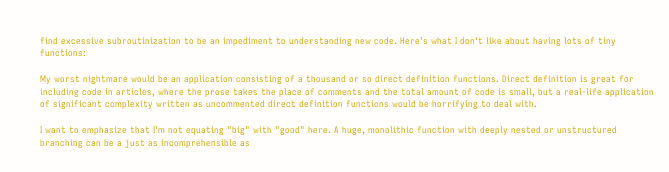find excessive subroutinization to be an impediment to understanding new code. Here's what I don't like about having lots of tiny functions:

My worst nightmare would be an application consisting of a thousand or so direct definition functions. Direct definition is great for including code in articles, where the prose takes the place of comments and the total amount of code is small, but a real-life application of significant complexity written as uncommented direct definition functions would be horrifying to deal with.

I want to emphasize that I'm not equating "big" with "good" here. A huge, monolithic function with deeply nested or unstructured branching can be a just as incomprehensible as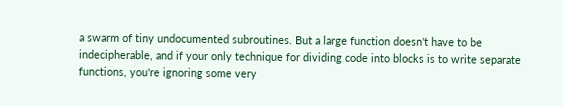a swarm of tiny undocumented subroutines. But a large function doesn't have to be indecipherable, and if your only technique for dividing code into blocks is to write separate functions, you're ignoring some very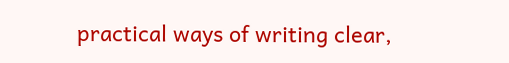practical ways of writing clear,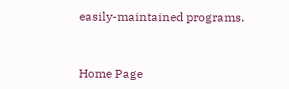easily-maintained programs.


Home Page